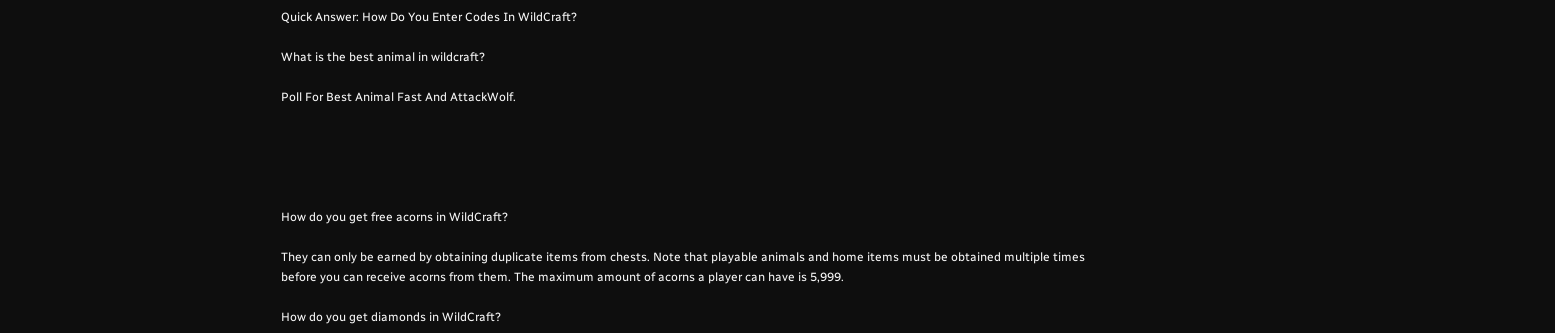Quick Answer: How Do You Enter Codes In WildCraft?

What is the best animal in wildcraft?

Poll For Best Animal Fast And AttackWolf.





How do you get free acorns in WildCraft?

They can only be earned by obtaining duplicate items from chests. Note that playable animals and home items must be obtained multiple times before you can receive acorns from them. The maximum amount of acorns a player can have is 5,999.

How do you get diamonds in WildCraft?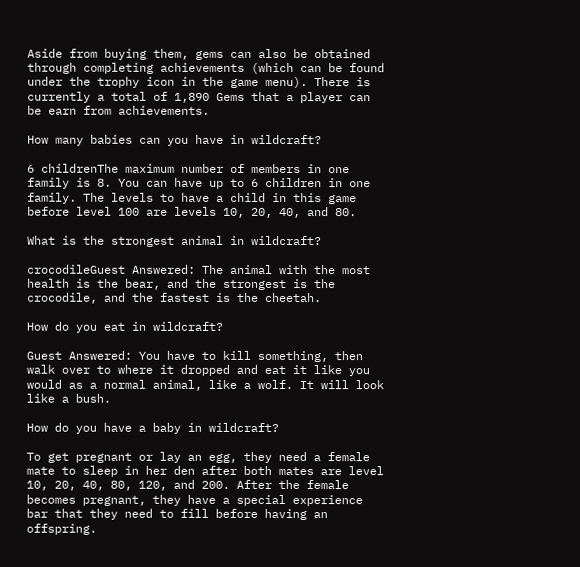Aside from buying them, gems can also be obtained through completing achievements (which can be found under the trophy icon in the game menu). There is currently a total of 1,890 Gems that a player can be earn from achievements.

How many babies can you have in wildcraft?

6 childrenThe maximum number of members in one family is 8. You can have up to 6 children in one family. The levels to have a child in this game before level 100 are levels 10, 20, 40, and 80.

What is the strongest animal in wildcraft?

crocodileGuest Answered: The animal with the most health is the bear, and the strongest is the crocodile, and the fastest is the cheetah.

How do you eat in wildcraft?

Guest Answered: You have to kill something, then walk over to where it dropped and eat it like you would as a normal animal, like a wolf. It will look like a bush.

How do you have a baby in wildcraft?

To get pregnant or lay an egg, they need a female mate to sleep in her den after both mates are level 10, 20, 40, 80, 120, and 200. After the female becomes pregnant, they have a special experience bar that they need to fill before having an offspring.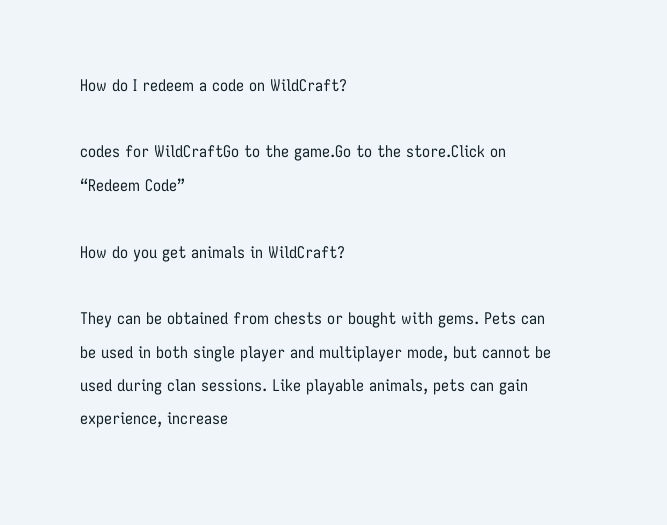How do I redeem a code on WildCraft?

codes for WildCraftGo to the game.Go to the store.Click on “Redeem Code”

How do you get animals in WildCraft?

They can be obtained from chests or bought with gems. Pets can be used in both single player and multiplayer mode, but cannot be used during clan sessions. Like playable animals, pets can gain experience, increase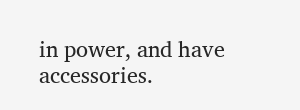in power, and have accessories.